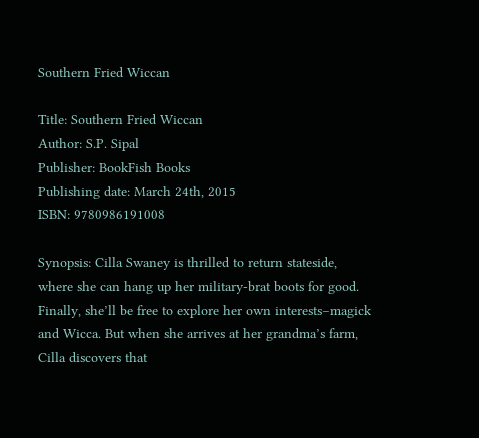Southern Fried Wiccan

Title: Southern Fried Wiccan
Author: S.P. Sipal
Publisher: BookFish Books
Publishing date: March 24th, 2015
ISBN: 9780986191008

Synopsis: Cilla Swaney is thrilled to return stateside, where she can hang up her military-brat boots for good. Finally, she’ll be free to explore her own interests–magick and Wicca. But when she arrives at her grandma’s farm, Cilla discovers that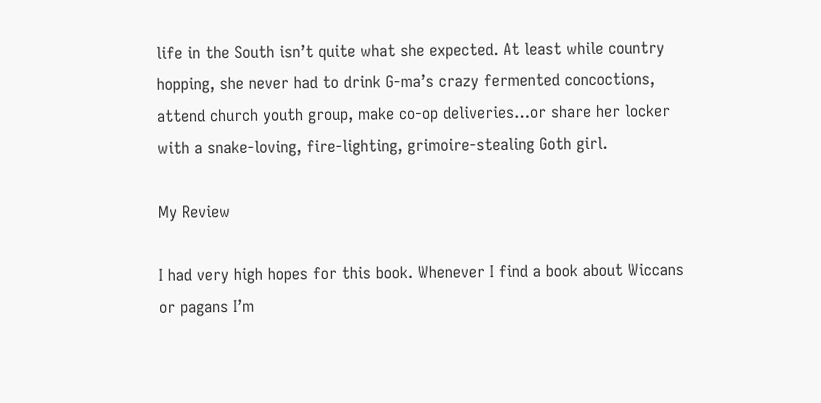life in the South isn’t quite what she expected. At least while country hopping, she never had to drink G-ma’s crazy fermented concoctions, attend church youth group, make co-op deliveries…or share her locker with a snake-loving, fire-lighting, grimoire-stealing Goth girl.

My Review

I had very high hopes for this book. Whenever I find a book about Wiccans or pagans I’m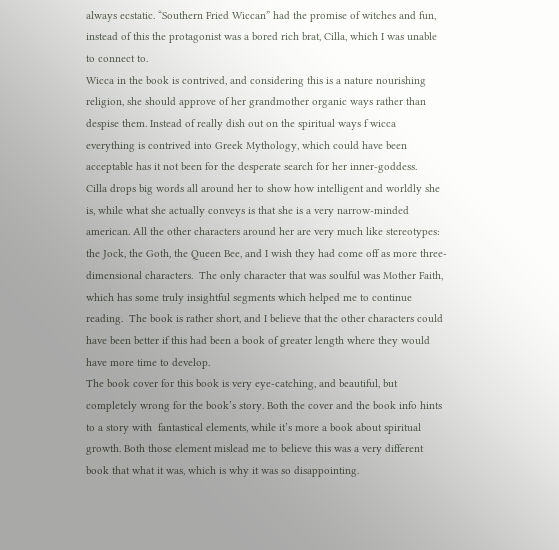always ecstatic. “Southern Fried Wiccan” had the promise of witches and fun, instead of this the protagonist was a bored rich brat, Cilla, which I was unable to connect to.
Wicca in the book is contrived, and considering this is a nature nourishing religion, she should approve of her grandmother organic ways rather than despise them. Instead of really dish out on the spiritual ways f wicca everything is contrived into Greek Mythology, which could have been acceptable has it not been for the desperate search for her inner-goddess.
Cilla drops big words all around her to show how intelligent and worldly she is, while what she actually conveys is that she is a very narrow-minded american. All the other characters around her are very much like stereotypes: the Jock, the Goth, the Queen Bee, and I wish they had come off as more three-dimensional characters.  The only character that was soulful was Mother Faith, which has some truly insightful segments which helped me to continue reading.  The book is rather short, and I believe that the other characters could have been better if this had been a book of greater length where they would have more time to develop.
The book cover for this book is very eye-catching, and beautiful, but completely wrong for the book’s story. Both the cover and the book info hints to a story with  fantastical elements, while it’s more a book about spiritual growth. Both those element mislead me to believe this was a very different  book that what it was, which is why it was so disappointing.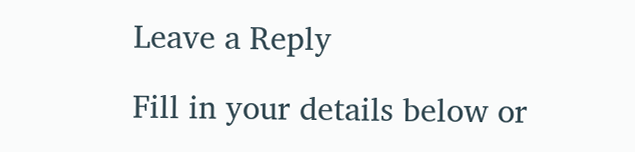Leave a Reply

Fill in your details below or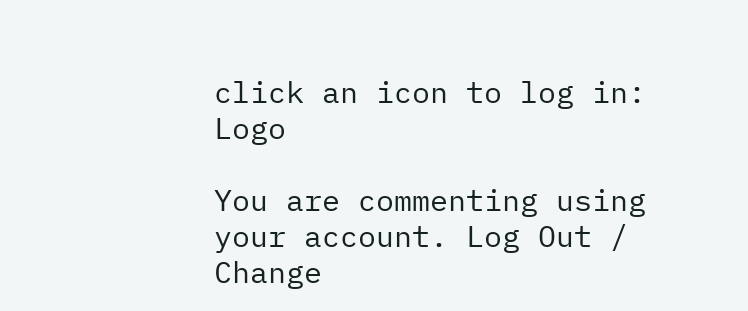click an icon to log in: Logo

You are commenting using your account. Log Out /  Change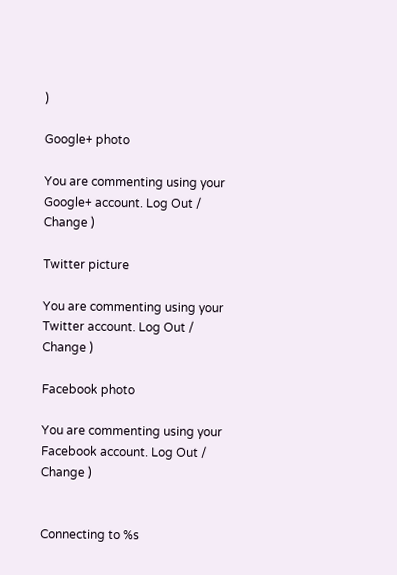)

Google+ photo

You are commenting using your Google+ account. Log Out /  Change )

Twitter picture

You are commenting using your Twitter account. Log Out /  Change )

Facebook photo

You are commenting using your Facebook account. Log Out /  Change )


Connecting to %s